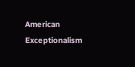American Exceptionalism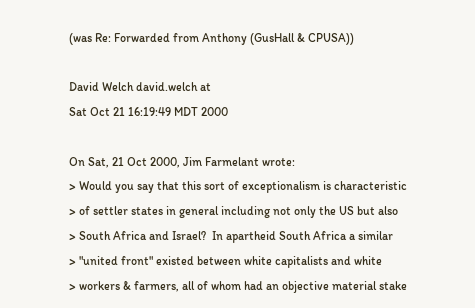(was Re: Forwarded from Anthony (GusHall & CPUSA))

David Welch david.welch at
Sat Oct 21 16:19:49 MDT 2000

On Sat, 21 Oct 2000, Jim Farmelant wrote:
> Would you say that this sort of exceptionalism is characteristic
> of settler states in general including not only the US but also
> South Africa and Israel?  In apartheid South Africa a similar
> "united front" existed between white capitalists and white
> workers & farmers, all of whom had an objective material stake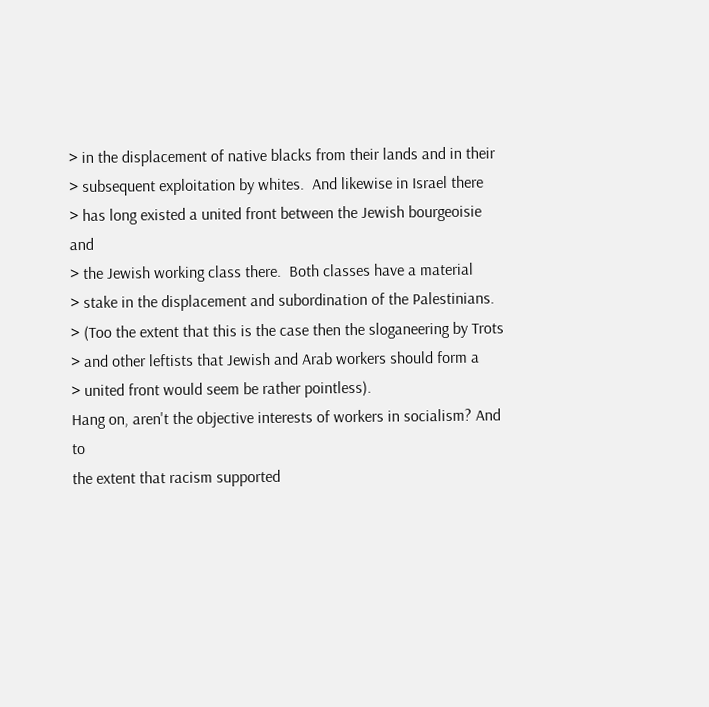> in the displacement of native blacks from their lands and in their
> subsequent exploitation by whites.  And likewise in Israel there
> has long existed a united front between the Jewish bourgeoisie and
> the Jewish working class there.  Both classes have a material
> stake in the displacement and subordination of the Palestinians.
> (Too the extent that this is the case then the sloganeering by Trots
> and other leftists that Jewish and Arab workers should form a
> united front would seem be rather pointless).
Hang on, aren't the objective interests of workers in socialism? And to
the extent that racism supported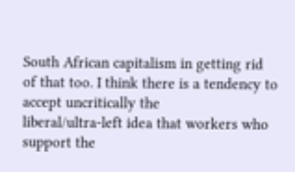South African capitalism in getting rid
of that too. I think there is a tendency to accept uncritically the
liberal/ultra-left idea that workers who support the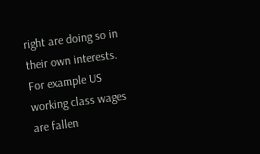right are doing so in
their own interests. For example US working class wages are fallen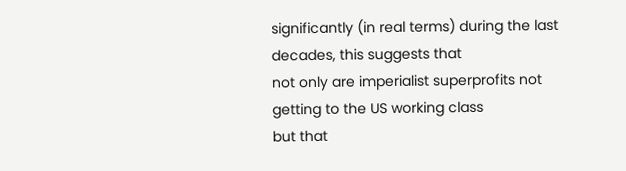significantly (in real terms) during the last decades, this suggests that
not only are imperialist superprofits not getting to the US working class
but that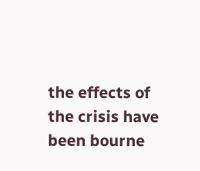the effects of the crisis have been bourne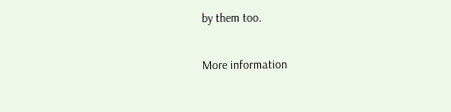by them too.

More information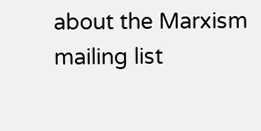about the Marxism mailing list